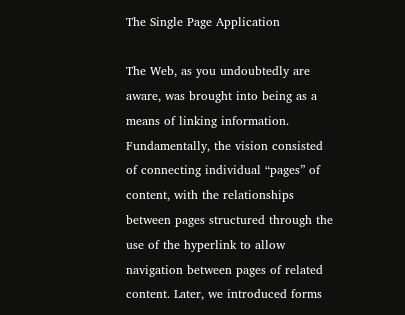The Single Page Application

The Web, as you undoubtedly are aware, was brought into being as a means of linking information. Fundamentally, the vision consisted of connecting individual “pages” of content, with the relationships between pages structured through the use of the hyperlink to allow navigation between pages of related content. Later, we introduced forms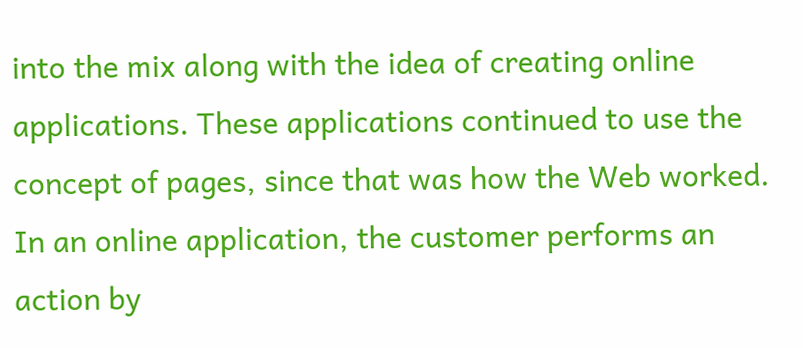into the mix along with the idea of creating online applications. These applications continued to use the concept of pages, since that was how the Web worked. In an online application, the customer performs an action by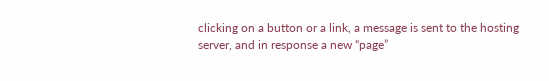clicking on a button or a link, a message is sent to the hosting server, and in response a new “page”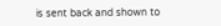is sent back and shown to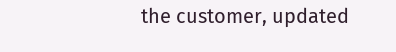the customer, updated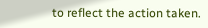to reflect the action taken.